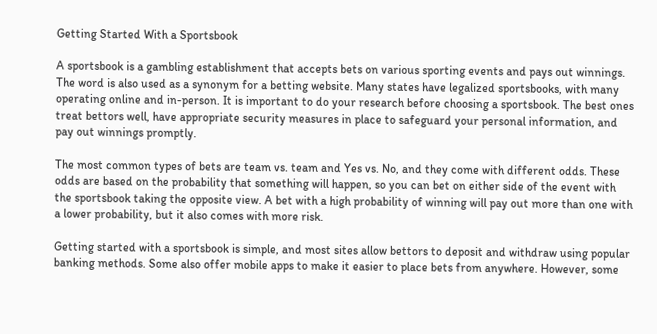Getting Started With a Sportsbook

A sportsbook is a gambling establishment that accepts bets on various sporting events and pays out winnings. The word is also used as a synonym for a betting website. Many states have legalized sportsbooks, with many operating online and in-person. It is important to do your research before choosing a sportsbook. The best ones treat bettors well, have appropriate security measures in place to safeguard your personal information, and pay out winnings promptly.

The most common types of bets are team vs. team and Yes vs. No, and they come with different odds. These odds are based on the probability that something will happen, so you can bet on either side of the event with the sportsbook taking the opposite view. A bet with a high probability of winning will pay out more than one with a lower probability, but it also comes with more risk.

Getting started with a sportsbook is simple, and most sites allow bettors to deposit and withdraw using popular banking methods. Some also offer mobile apps to make it easier to place bets from anywhere. However, some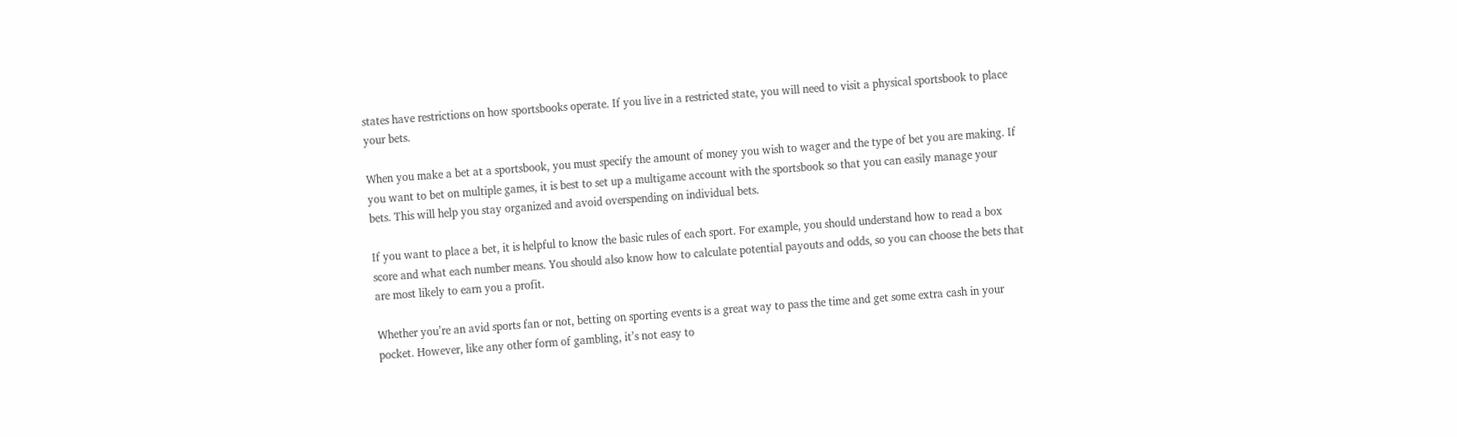states have restrictions on how sportsbooks operate. If you live in a restricted state, you will need to visit a physical sportsbook to place your bets.

When you make a bet at a sportsbook, you must specify the amount of money you wish to wager and the type of bet you are making. If you want to bet on multiple games, it is best to set up a multigame account with the sportsbook so that you can easily manage your bets. This will help you stay organized and avoid overspending on individual bets.

If you want to place a bet, it is helpful to know the basic rules of each sport. For example, you should understand how to read a box score and what each number means. You should also know how to calculate potential payouts and odds, so you can choose the bets that are most likely to earn you a profit.

Whether you’re an avid sports fan or not, betting on sporting events is a great way to pass the time and get some extra cash in your pocket. However, like any other form of gambling, it’s not easy to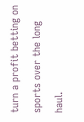turn a profit betting on sports over the long haul.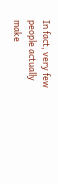In fact, very few people actually make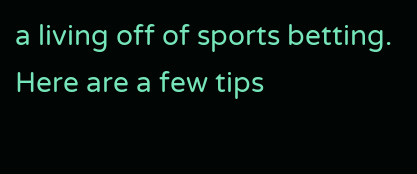a living off of sports betting. Here are a few tips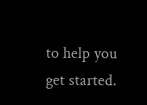to help you get started.